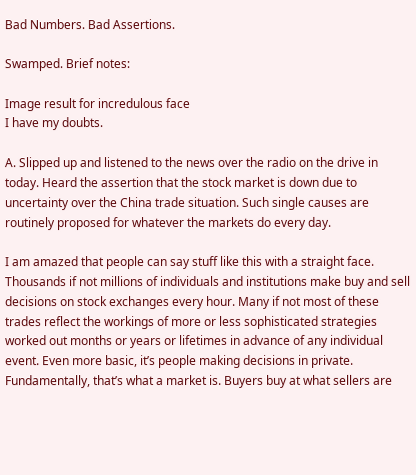Bad Numbers. Bad Assertions.

Swamped. Brief notes:

Image result for incredulous face
I have my doubts.

A. Slipped up and listened to the news over the radio on the drive in today. Heard the assertion that the stock market is down due to uncertainty over the China trade situation. Such single causes are routinely proposed for whatever the markets do every day.

I am amazed that people can say stuff like this with a straight face. Thousands if not millions of individuals and institutions make buy and sell decisions on stock exchanges every hour. Many if not most of these trades reflect the workings of more or less sophisticated strategies worked out months or years or lifetimes in advance of any individual event. Even more basic, it’s people making decisions in private.  Fundamentally, that’s what a market is. Buyers buy at what sellers are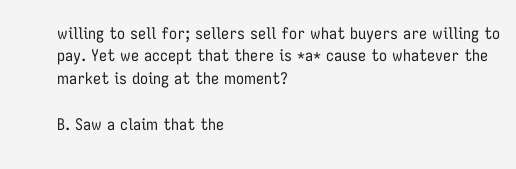willing to sell for; sellers sell for what buyers are willing to pay. Yet we accept that there is *a* cause to whatever the market is doing at the moment?

B. Saw a claim that the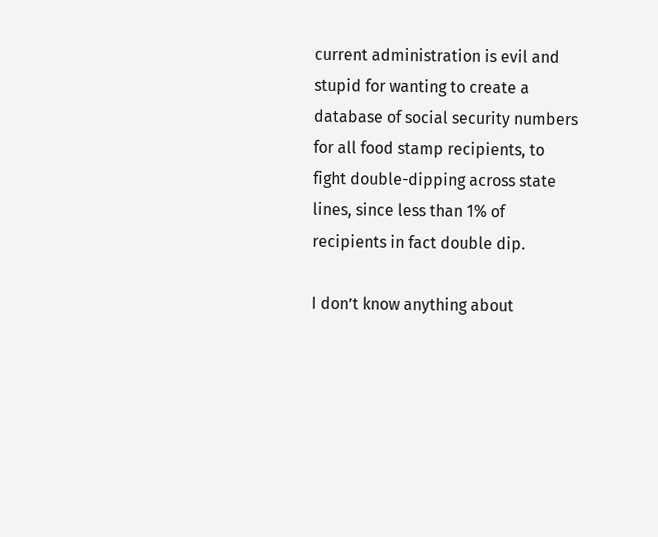current administration is evil and stupid for wanting to create a database of social security numbers for all food stamp recipients, to fight double-dipping across state lines, since less than 1% of recipients in fact double dip.

I don’t know anything about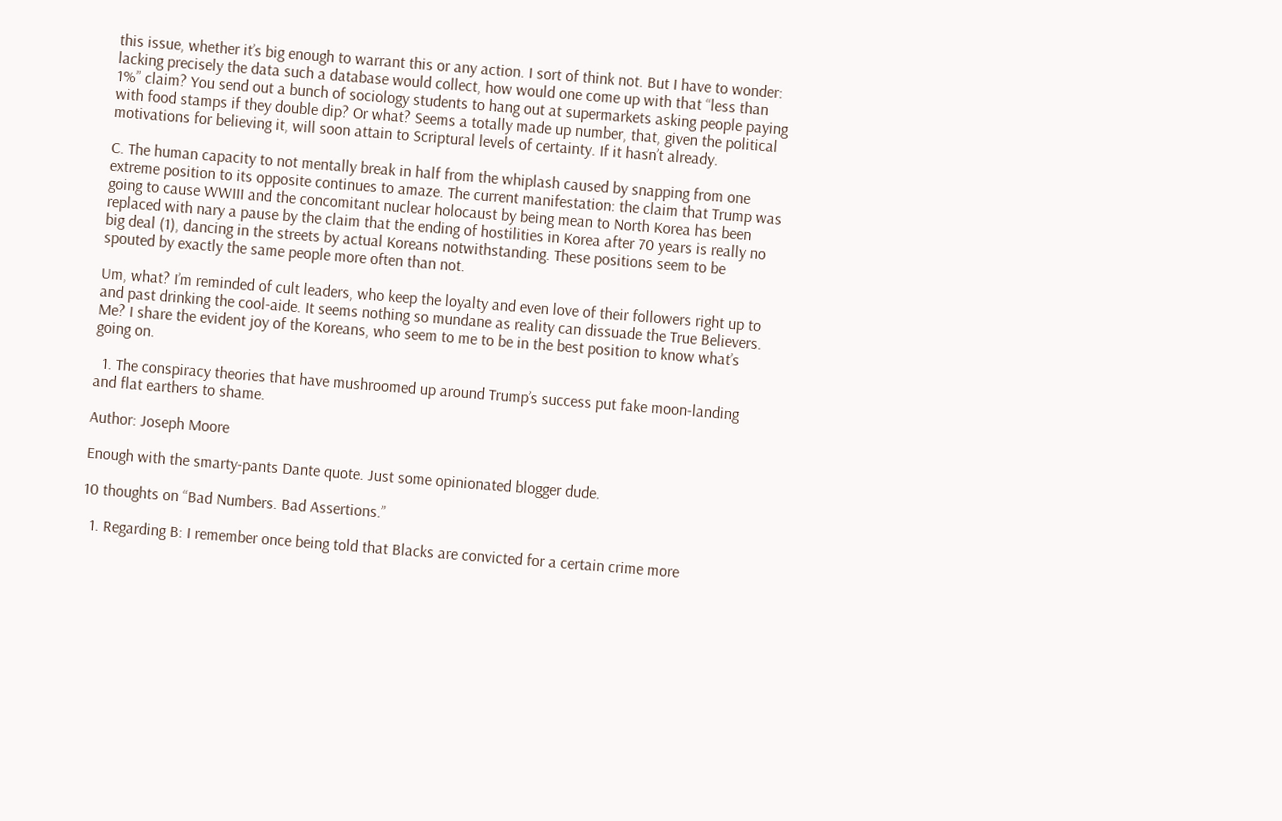this issue, whether it’s big enough to warrant this or any action. I sort of think not. But I have to wonder: lacking precisely the data such a database would collect, how would one come up with that “less than 1%” claim? You send out a bunch of sociology students to hang out at supermarkets asking people paying with food stamps if they double dip? Or what? Seems a totally made up number, that, given the political motivations for believing it, will soon attain to Scriptural levels of certainty. If it hasn’t already.

C. The human capacity to not mentally break in half from the whiplash caused by snapping from one extreme position to its opposite continues to amaze. The current manifestation: the claim that Trump was going to cause WWIII and the concomitant nuclear holocaust by being mean to North Korea has been replaced with nary a pause by the claim that the ending of hostilities in Korea after 70 years is really no big deal (1), dancing in the streets by actual Koreans notwithstanding. These positions seem to be spouted by exactly the same people more often than not.

Um, what? I’m reminded of cult leaders, who keep the loyalty and even love of their followers right up to and past drinking the cool-aide. It seems nothing so mundane as reality can dissuade the True Believers. Me? I share the evident joy of the Koreans, who seem to me to be in the best position to know what’s going on.

  1. The conspiracy theories that have mushroomed up around Trump’s success put fake moon-landing and flat earthers to shame.

Author: Joseph Moore

Enough with the smarty-pants Dante quote. Just some opinionated blogger dude.

10 thoughts on “Bad Numbers. Bad Assertions.”

  1. Regarding B: I remember once being told that Blacks are convicted for a certain crime more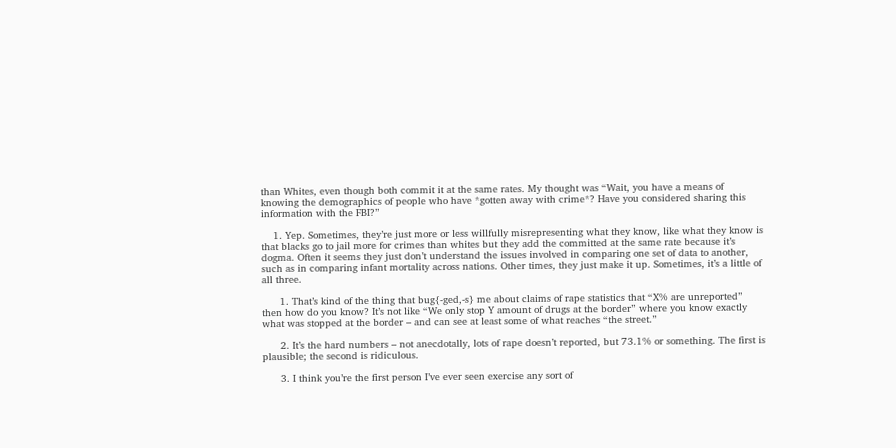than Whites, even though both commit it at the same rates. My thought was “Wait, you have a means of knowing the demographics of people who have *gotten away with crime*? Have you considered sharing this information with the FBI?”

    1. Yep. Sometimes, they’re just more or less willfully misrepresenting what they know, like what they know is that blacks go to jail more for crimes than whites but they add the committed at the same rate because it’s dogma. Often it seems they just don’t understand the issues involved in comparing one set of data to another, such as in comparing infant mortality across nations. Other times, they just make it up. Sometimes, it’s a little of all three.

      1. That’s kind of the thing that bug{-ged,-s} me about claims of rape statistics that “X% are unreported” then how do you know? It’s not like “We only stop Y amount of drugs at the border” where you know exactly what was stopped at the border – and can see at least some of what reaches “the street.”

      2. It’s the hard numbers – not anecdotally, lots of rape doesn’t reported, but 73.1% or something. The first is plausible; the second is ridiculous.

      3. I think you’re the first person I’ve ever seen exercise any sort of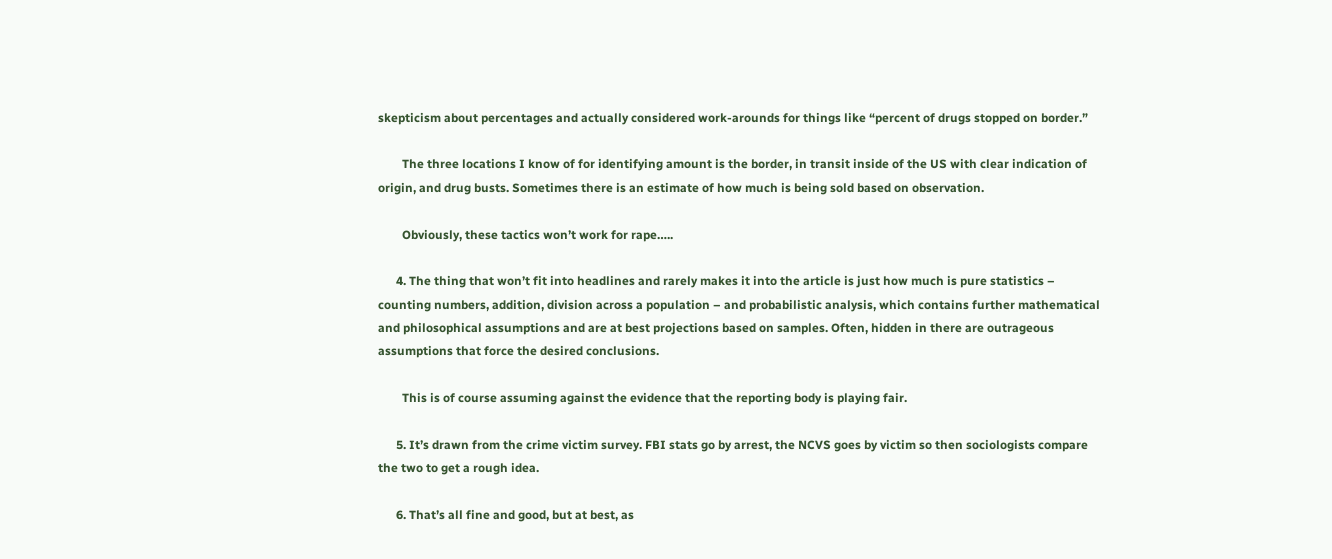skepticism about percentages and actually considered work-arounds for things like “percent of drugs stopped on border.”

        The three locations I know of for identifying amount is the border, in transit inside of the US with clear indication of origin, and drug busts. Sometimes there is an estimate of how much is being sold based on observation.

        Obviously, these tactics won’t work for rape…..

      4. The thing that won’t fit into headlines and rarely makes it into the article is just how much is pure statistics – counting numbers, addition, division across a population – and probabilistic analysis, which contains further mathematical and philosophical assumptions and are at best projections based on samples. Often, hidden in there are outrageous assumptions that force the desired conclusions.

        This is of course assuming against the evidence that the reporting body is playing fair.

      5. It’s drawn from the crime victim survey. FBI stats go by arrest, the NCVS goes by victim so then sociologists compare the two to get a rough idea.

      6. That’s all fine and good, but at best, as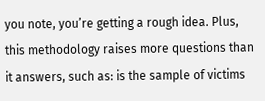you note, you’re getting a rough idea. Plus, this methodology raises more questions than it answers, such as: is the sample of victims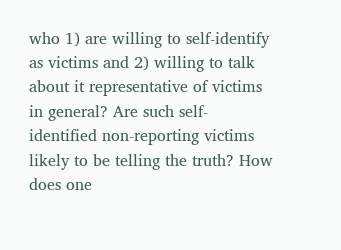who 1) are willing to self-identify as victims and 2) willing to talk about it representative of victims in general? Are such self-identified non-reporting victims likely to be telling the truth? How does one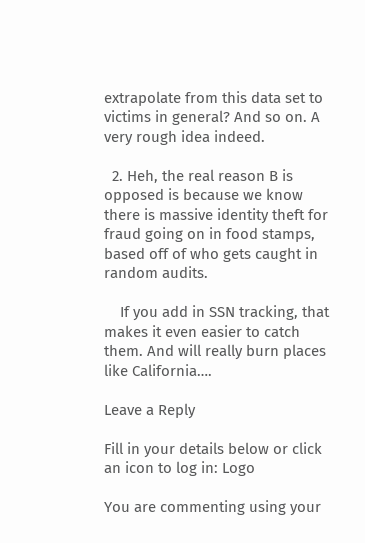extrapolate from this data set to victims in general? And so on. A very rough idea indeed.

  2. Heh, the real reason B is opposed is because we know there is massive identity theft for fraud going on in food stamps, based off of who gets caught in random audits.

    If you add in SSN tracking, that makes it even easier to catch them. And will really burn places like California….

Leave a Reply

Fill in your details below or click an icon to log in: Logo

You are commenting using your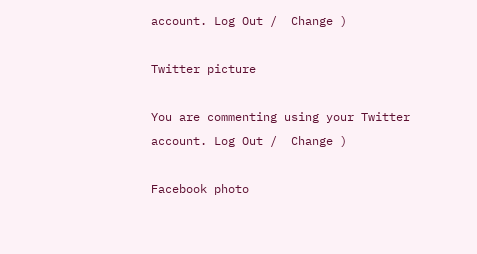account. Log Out /  Change )

Twitter picture

You are commenting using your Twitter account. Log Out /  Change )

Facebook photo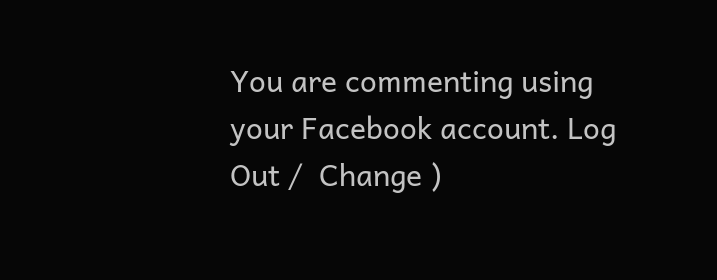You are commenting using your Facebook account. Log Out /  Change )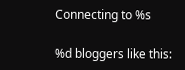Connecting to %s

%d bloggers like this: